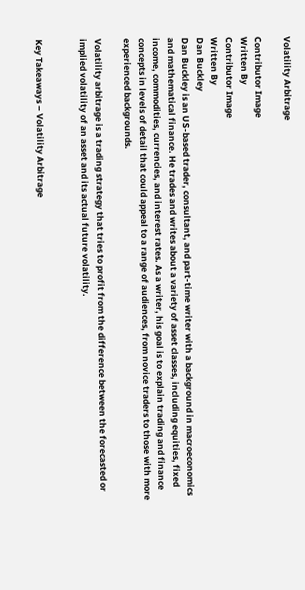Volatility Arbitrage

Contributor Image
Written By
Contributor Image
Written By
Dan Buckley
Dan Buckley is an US-based trader, consultant, and part-time writer with a background in macroeconomics and mathematical finance. He trades and writes about a variety of asset classes, including equities, fixed income, commodities, currencies, and interest rates. As a writer, his goal is to explain trading and finance concepts in levels of detail that could appeal to a range of audiences, from novice traders to those with more experienced backgrounds.

Volatility arbitrage is a trading strategy that tries to profit from the difference between the forecasted or implied volatility of an asset and its actual future volatility.


Key Takeaways – Volatility Arbitrage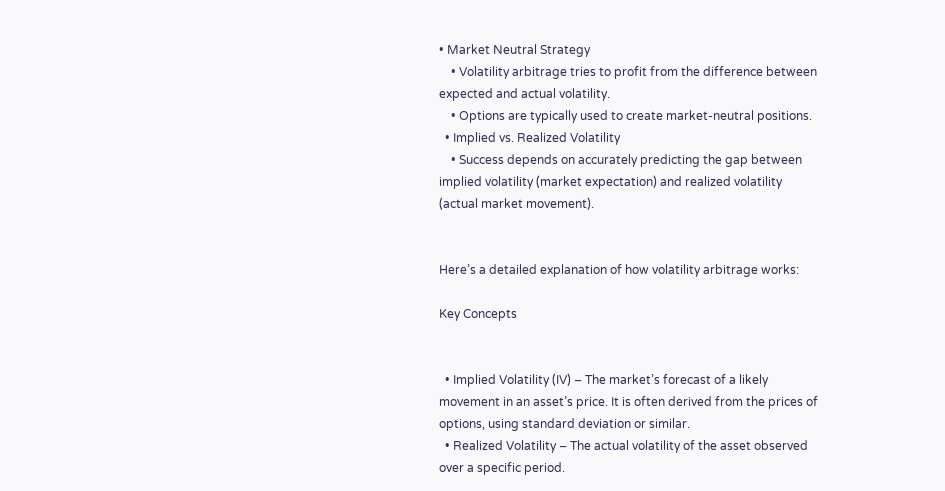• Market Neutral Strategy
    • Volatility arbitrage tries to profit from the difference between expected and actual volatility.
    • Options are typically used to create market-neutral positions.
  • Implied vs. Realized Volatility
    • Success depends on accurately predicting the gap between implied volatility (market expectation) and realized volatility (actual market movement).


Here’s a detailed explanation of how volatility arbitrage works:

Key Concepts


  • Implied Volatility (IV) – The market’s forecast of a likely movement in an asset’s price. It is often derived from the prices of options, using standard deviation or similar.
  • Realized Volatility – The actual volatility of the asset observed over a specific period.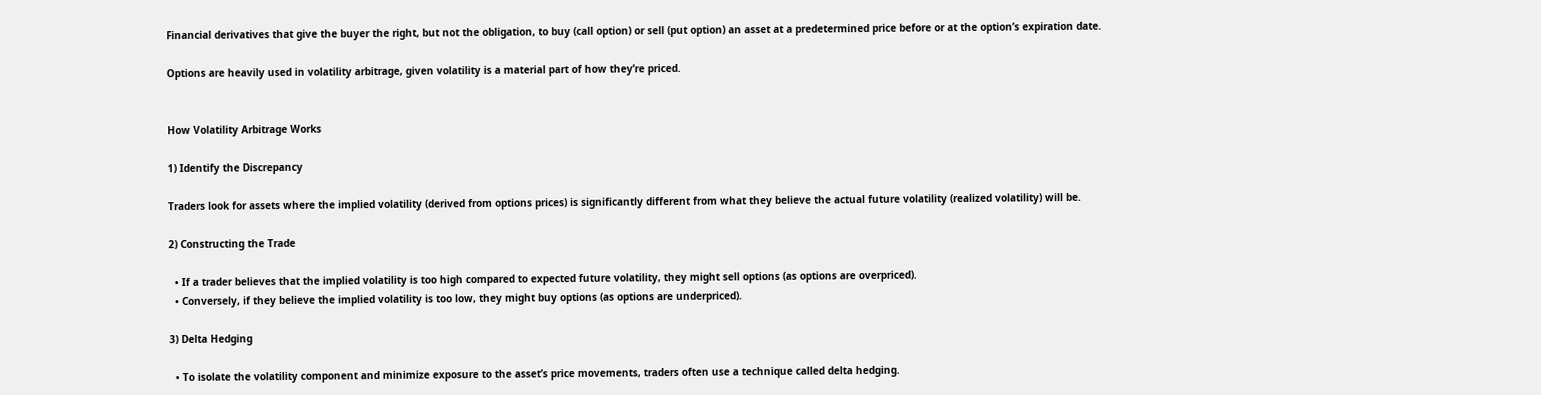Financial derivatives that give the buyer the right, but not the obligation, to buy (call option) or sell (put option) an asset at a predetermined price before or at the option’s expiration date.

Options are heavily used in volatility arbitrage, given volatility is a material part of how they’re priced.


How Volatility Arbitrage Works

1) Identify the Discrepancy

Traders look for assets where the implied volatility (derived from options prices) is significantly different from what they believe the actual future volatility (realized volatility) will be.

2) Constructing the Trade

  • If a trader believes that the implied volatility is too high compared to expected future volatility, they might sell options (as options are overpriced).
  • Conversely, if they believe the implied volatility is too low, they might buy options (as options are underpriced).

3) Delta Hedging

  • To isolate the volatility component and minimize exposure to the asset’s price movements, traders often use a technique called delta hedging.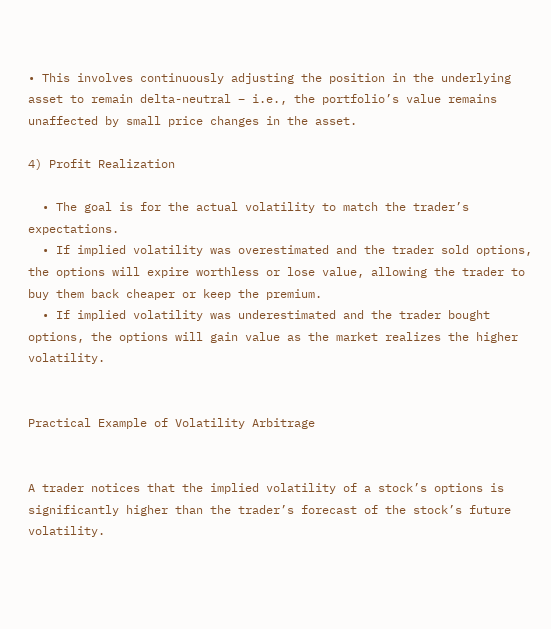• This involves continuously adjusting the position in the underlying asset to remain delta-neutral – i.e., the portfolio’s value remains unaffected by small price changes in the asset.

4) Profit Realization

  • The goal is for the actual volatility to match the trader’s expectations.
  • If implied volatility was overestimated and the trader sold options, the options will expire worthless or lose value, allowing the trader to buy them back cheaper or keep the premium.
  • If implied volatility was underestimated and the trader bought options, the options will gain value as the market realizes the higher volatility.


Practical Example of Volatility Arbitrage


A trader notices that the implied volatility of a stock’s options is significantly higher than the trader’s forecast of the stock’s future volatility.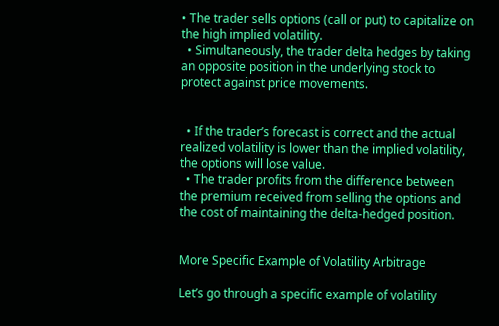• The trader sells options (call or put) to capitalize on the high implied volatility.
  • Simultaneously, the trader delta hedges by taking an opposite position in the underlying stock to protect against price movements.


  • If the trader’s forecast is correct and the actual realized volatility is lower than the implied volatility, the options will lose value.
  • The trader profits from the difference between the premium received from selling the options and the cost of maintaining the delta-hedged position.


More Specific Example of Volatility Arbitrage

Let’s go through a specific example of volatility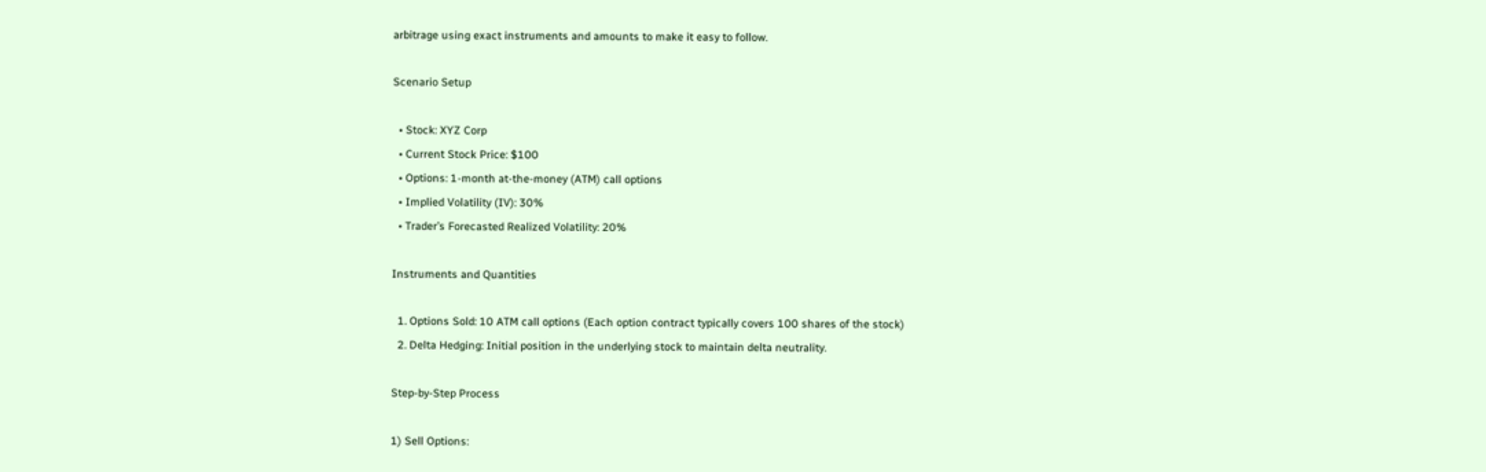arbitrage using exact instruments and amounts to make it easy to follow.

Scenario Setup

  • Stock: XYZ Corp
  • Current Stock Price: $100
  • Options: 1-month at-the-money (ATM) call options
  • Implied Volatility (IV): 30%
  • Trader’s Forecasted Realized Volatility: 20%

Instruments and Quantities

  1. Options Sold: 10 ATM call options (Each option contract typically covers 100 shares of the stock)
  2. Delta Hedging: Initial position in the underlying stock to maintain delta neutrality.

Step-by-Step Process

1) Sell Options: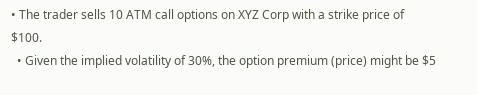• The trader sells 10 ATM call options on XYZ Corp with a strike price of $100.
  • Given the implied volatility of 30%, the option premium (price) might be $5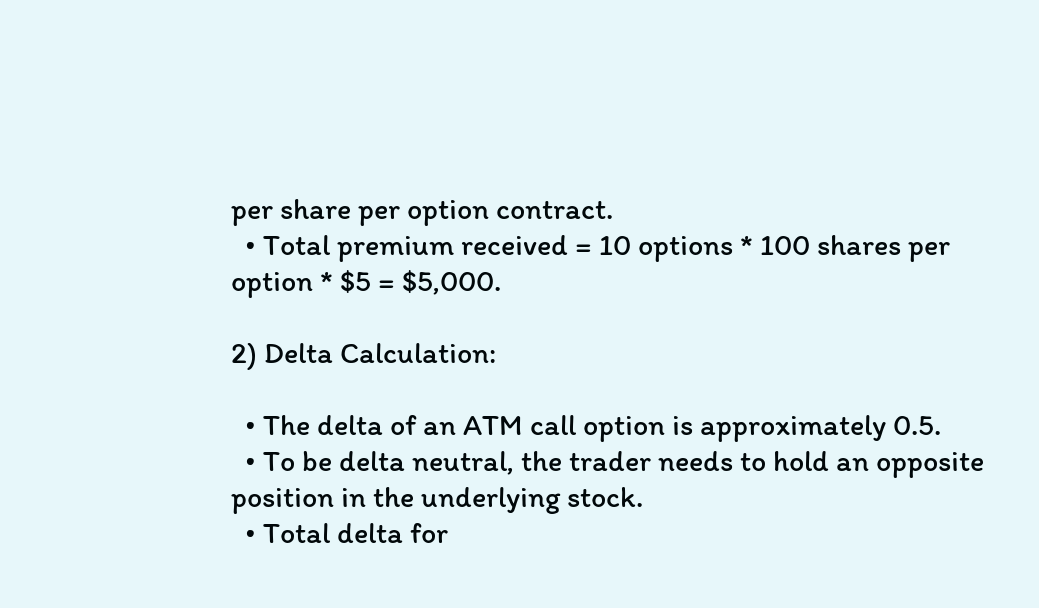per share per option contract.
  • Total premium received = 10 options * 100 shares per option * $5 = $5,000.

2) Delta Calculation:

  • The delta of an ATM call option is approximately 0.5.
  • To be delta neutral, the trader needs to hold an opposite position in the underlying stock.
  • Total delta for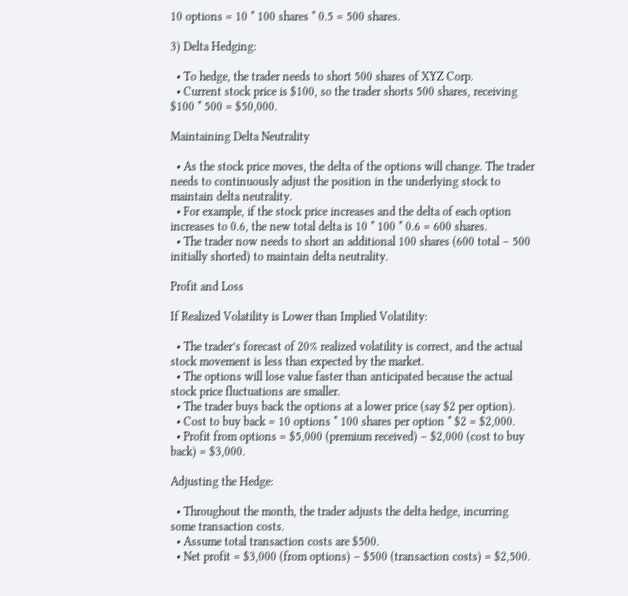10 options = 10 * 100 shares * 0.5 = 500 shares.

3) Delta Hedging:

  • To hedge, the trader needs to short 500 shares of XYZ Corp.
  • Current stock price is $100, so the trader shorts 500 shares, receiving $100 * 500 = $50,000.

Maintaining Delta Neutrality

  • As the stock price moves, the delta of the options will change. The trader needs to continuously adjust the position in the underlying stock to maintain delta neutrality.
  • For example, if the stock price increases and the delta of each option increases to 0.6, the new total delta is 10 * 100 * 0.6 = 600 shares.
  • The trader now needs to short an additional 100 shares (600 total – 500 initially shorted) to maintain delta neutrality.

Profit and Loss

If Realized Volatility is Lower than Implied Volatility:

  • The trader’s forecast of 20% realized volatility is correct, and the actual stock movement is less than expected by the market.
  • The options will lose value faster than anticipated because the actual stock price fluctuations are smaller.
  • The trader buys back the options at a lower price (say $2 per option).
  • Cost to buy back = 10 options * 100 shares per option * $2 = $2,000.
  • Profit from options = $5,000 (premium received) – $2,000 (cost to buy back) = $3,000.

Adjusting the Hedge:

  • Throughout the month, the trader adjusts the delta hedge, incurring some transaction costs.
  • Assume total transaction costs are $500.
  • Net profit = $3,000 (from options) – $500 (transaction costs) = $2,500.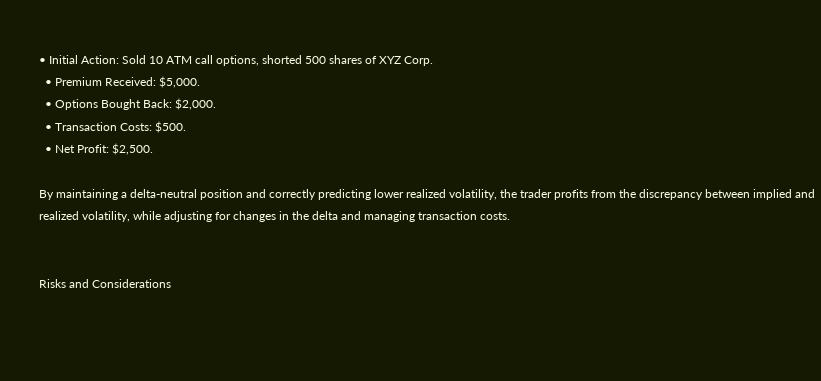• Initial Action: Sold 10 ATM call options, shorted 500 shares of XYZ Corp.
  • Premium Received: $5,000.
  • Options Bought Back: $2,000.
  • Transaction Costs: $500.
  • Net Profit: $2,500.

By maintaining a delta-neutral position and correctly predicting lower realized volatility, the trader profits from the discrepancy between implied and realized volatility, while adjusting for changes in the delta and managing transaction costs.


Risks and Considerations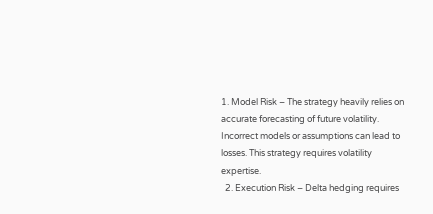1. Model Risk – The strategy heavily relies on accurate forecasting of future volatility. Incorrect models or assumptions can lead to losses. This strategy requires volatility expertise.
  2. Execution Risk – Delta hedging requires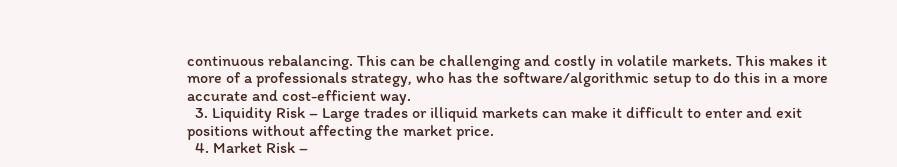continuous rebalancing. This can be challenging and costly in volatile markets. This makes it more of a professionals strategy, who has the software/algorithmic setup to do this in a more accurate and cost-efficient way.
  3. Liquidity Risk – Large trades or illiquid markets can make it difficult to enter and exit positions without affecting the market price.
  4. Market Risk –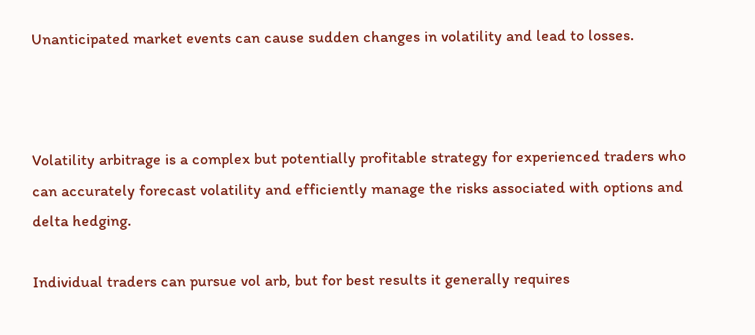Unanticipated market events can cause sudden changes in volatility and lead to losses.



Volatility arbitrage is a complex but potentially profitable strategy for experienced traders who can accurately forecast volatility and efficiently manage the risks associated with options and delta hedging.

Individual traders can pursue vol arb, but for best results it generally requires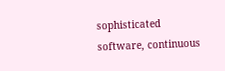sophisticated software, continuous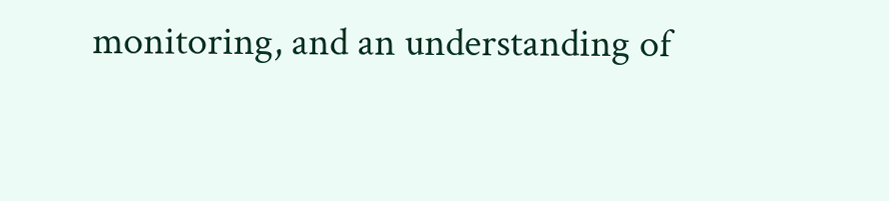monitoring, and an understanding of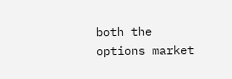both the options market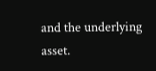and the underlying asset.